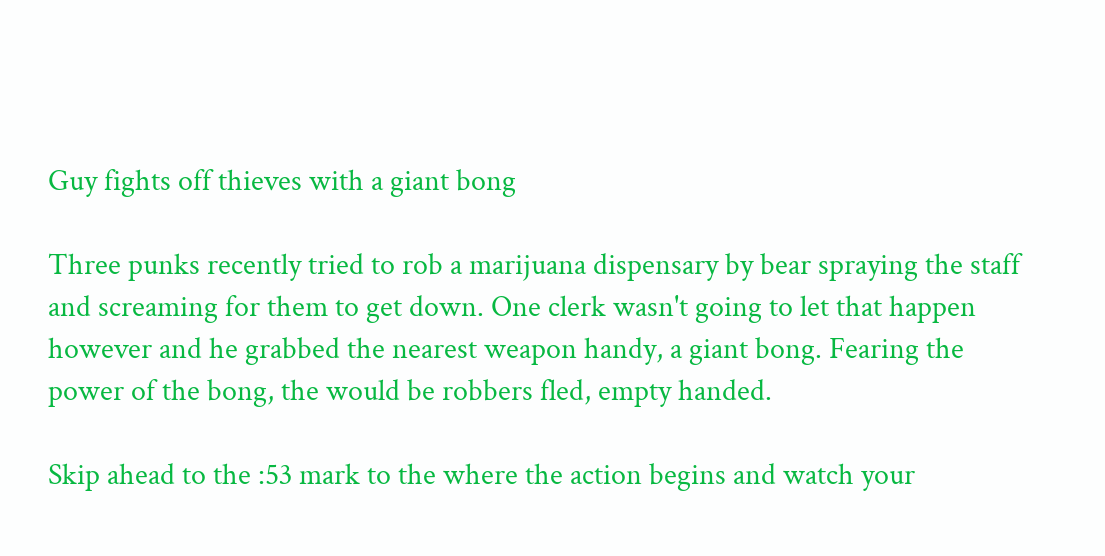Guy fights off thieves with a giant bong

Three punks recently tried to rob a marijuana dispensary by bear spraying the staff and screaming for them to get down. One clerk wasn't going to let that happen however and he grabbed the nearest weapon handy, a giant bong. Fearing the power of the bong, the would be robbers fled, empty handed.

Skip ahead to the :53 mark to the where the action begins and watch your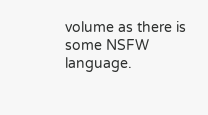volume as there is some NSFW language.